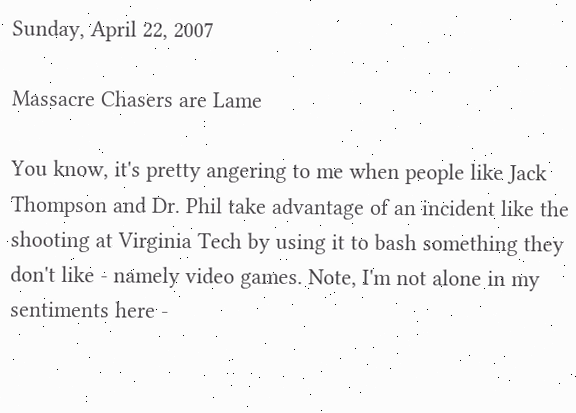Sunday, April 22, 2007

Massacre Chasers are Lame

You know, it's pretty angering to me when people like Jack Thompson and Dr. Phil take advantage of an incident like the shooting at Virginia Tech by using it to bash something they don't like - namely video games. Note, I'm not alone in my sentiments here -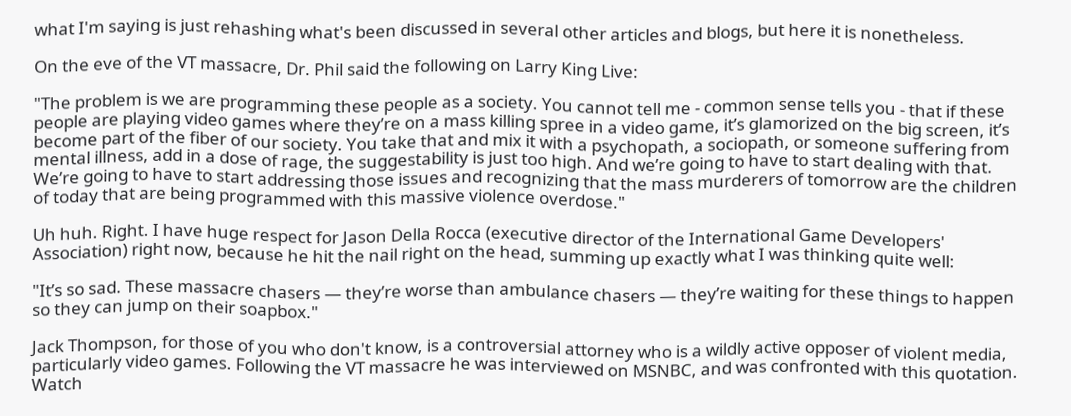what I'm saying is just rehashing what's been discussed in several other articles and blogs, but here it is nonetheless.

On the eve of the VT massacre, Dr. Phil said the following on Larry King Live:

"The problem is we are programming these people as a society. You cannot tell me - common sense tells you - that if these people are playing video games where they’re on a mass killing spree in a video game, it’s glamorized on the big screen, it’s become part of the fiber of our society. You take that and mix it with a psychopath, a sociopath, or someone suffering from mental illness, add in a dose of rage, the suggestability is just too high. And we’re going to have to start dealing with that. We’re going to have to start addressing those issues and recognizing that the mass murderers of tomorrow are the children of today that are being programmed with this massive violence overdose."

Uh huh. Right. I have huge respect for Jason Della Rocca (executive director of the International Game Developers' Association) right now, because he hit the nail right on the head, summing up exactly what I was thinking quite well:

"It’s so sad. These massacre chasers — they’re worse than ambulance chasers — they’re waiting for these things to happen so they can jump on their soapbox."

Jack Thompson, for those of you who don't know, is a controversial attorney who is a wildly active opposer of violent media, particularly video games. Following the VT massacre he was interviewed on MSNBC, and was confronted with this quotation. Watch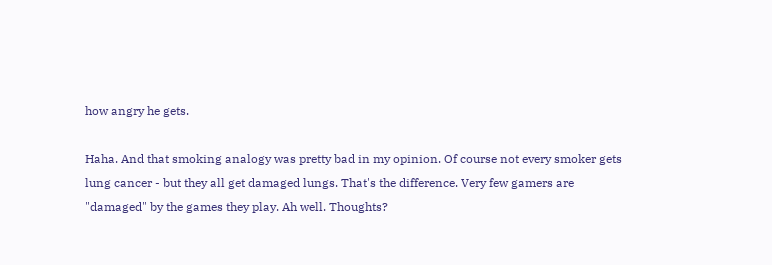how angry he gets.

Haha. And that smoking analogy was pretty bad in my opinion. Of course not every smoker gets lung cancer - but they all get damaged lungs. That's the difference. Very few gamers are "damaged" by the games they play. Ah well. Thoughts?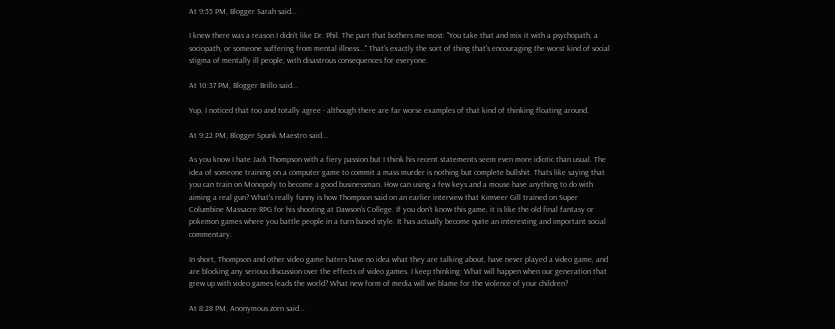At 9:55 PM, Blogger Sarah said...

I knew there was a reason I didn't like Dr. Phil. The part that bothers me most: "You take that and mix it with a psychopath, a sociopath, or someone suffering from mental illness..." That's exactly the sort of thing that's encouraging the worst kind of social stigma of mentally ill people, with disastrous consequences for everyone.

At 10:37 PM, Blogger Brillo said...

Yup, I noticed that too and totally agree - although there are far worse examples of that kind of thinking floating around.

At 9:22 PM, Blogger Spunk Maestro said...

As you know I hate Jack Thompson with a fiery passion but I think his recent statements seem even more idiotic than usual. The idea of someone training on a computer game to commit a mass murder is nothing but complete bullshit. Thats like saying that you can train on Monopoly to become a good businessman. How can using a few keys and a mouse have anything to do with aiming a real gun? What's really funny is how Thompson said on an earlier interview that Kimveer Gill trained on Super Columbine Massacre RPG for his shooting at Dawson's College. If you don't know this game, it is like the old final fantasy or pokemon games where you battle people in a turn based style. It has actually become quite an interesting and important social commentary.

In short, Thompson and other video game haters have no idea what they are talking about, have never played a video game, and are blocking any serious discussion over the effects of video games. I keep thinking: What will happen when our generation that grew up with video games leads the world? What new form of media will we blame for the violence of your children?

At 8:28 PM, Anonymous zorn said...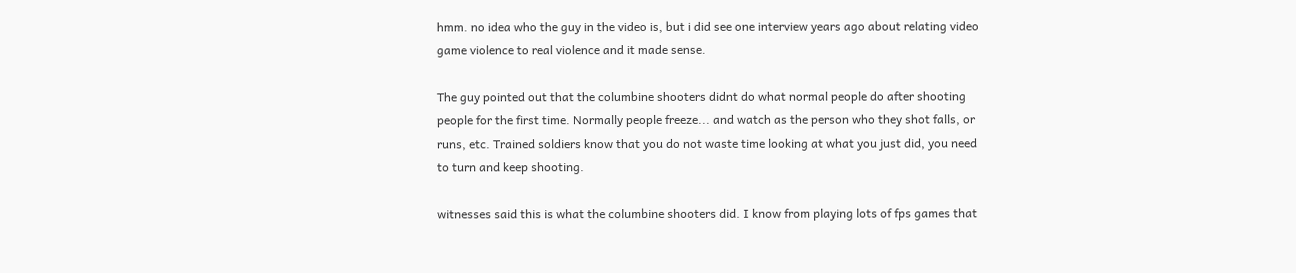hmm. no idea who the guy in the video is, but i did see one interview years ago about relating video game violence to real violence and it made sense.

The guy pointed out that the columbine shooters didnt do what normal people do after shooting people for the first time. Normally people freeze... and watch as the person who they shot falls, or runs, etc. Trained soldiers know that you do not waste time looking at what you just did, you need to turn and keep shooting.

witnesses said this is what the columbine shooters did. I know from playing lots of fps games that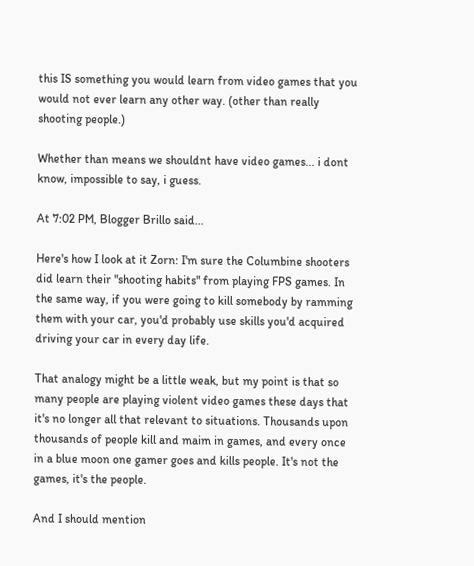this IS something you would learn from video games that you would not ever learn any other way. (other than really shooting people.)

Whether than means we shouldnt have video games... i dont know, impossible to say, i guess.

At 7:02 PM, Blogger Brillo said...

Here's how I look at it Zorn: I'm sure the Columbine shooters did learn their "shooting habits" from playing FPS games. In the same way, if you were going to kill somebody by ramming them with your car, you'd probably use skills you'd acquired driving your car in every day life.

That analogy might be a little weak, but my point is that so many people are playing violent video games these days that it's no longer all that relevant to situations. Thousands upon thousands of people kill and maim in games, and every once in a blue moon one gamer goes and kills people. It's not the games, it's the people.

And I should mention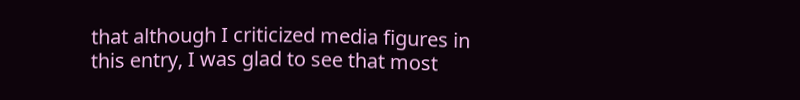that although I criticized media figures in this entry, I was glad to see that most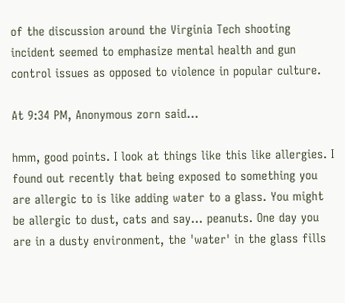of the discussion around the Virginia Tech shooting incident seemed to emphasize mental health and gun control issues as opposed to violence in popular culture.

At 9:34 PM, Anonymous zorn said...

hmm, good points. I look at things like this like allergies. I found out recently that being exposed to something you are allergic to is like adding water to a glass. You might be allergic to dust, cats and say... peanuts. One day you are in a dusty environment, the 'water' in the glass fills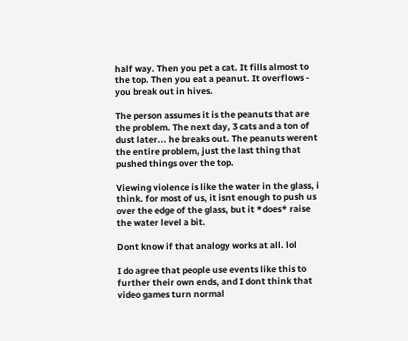half way. Then you pet a cat. It fills almost to the top. Then you eat a peanut. It overflows - you break out in hives.

The person assumes it is the peanuts that are the problem. The next day, 3 cats and a ton of dust later... he breaks out. The peanuts werent the entire problem, just the last thing that pushed things over the top.

Viewing violence is like the water in the glass, i think. for most of us, it isnt enough to push us over the edge of the glass, but it *does* raise the water level a bit.

Dont know if that analogy works at all. lol

I do agree that people use events like this to further their own ends, and I dont think that video games turn normal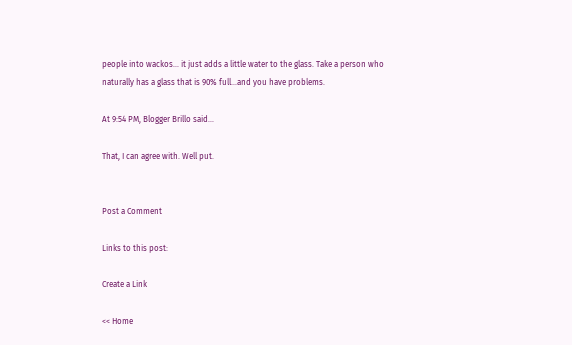people into wackos... it just adds a little water to the glass. Take a person who naturally has a glass that is 90% full...and you have problems.

At 9:54 PM, Blogger Brillo said...

That, I can agree with. Well put.


Post a Comment

Links to this post:

Create a Link

<< Home